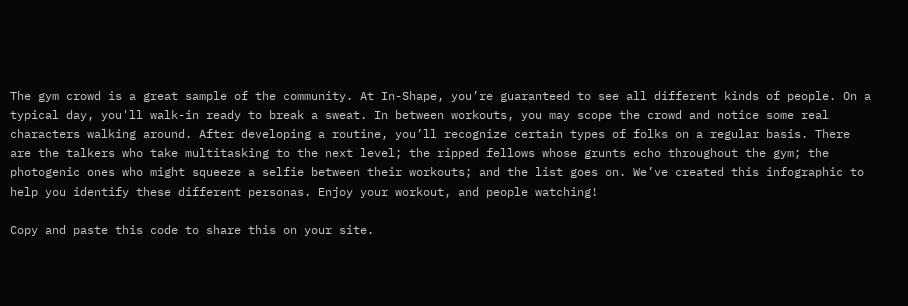The gym crowd is a great sample of the community. At In-Shape, you’re guaranteed to see all different kinds of people. On a typical day, you'll walk-in ready to break a sweat. In between workouts, you may scope the crowd and notice some real characters walking around. After developing a routine, you’ll recognize certain types of folks on a regular basis. There are the talkers who take multitasking to the next level; the ripped fellows whose grunts echo throughout the gym; the photogenic ones who might squeeze a selfie between their workouts; and the list goes on. We’ve created this infographic to help you identify these different personas. Enjoy your workout, and people watching!

Copy and paste this code to share this on your site.